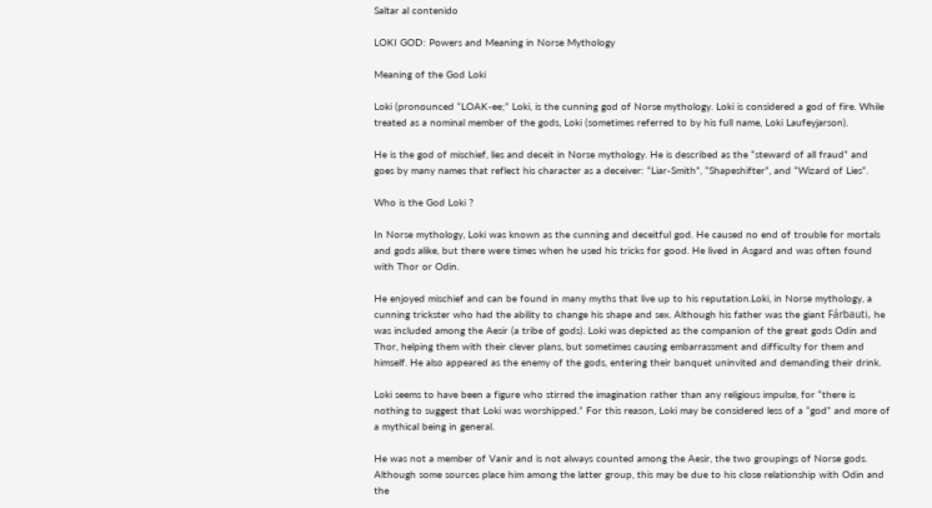Saltar al contenido

LOKI GOD: Powers and Meaning in Norse Mythology

Meaning of the God Loki

Loki (pronounced “LOAK-ee;” Loki, is the cunning god of Norse mythology. Loki is considered a god of fire. While treated as a nominal member of the gods, Loki (sometimes referred to by his full name, Loki Laufeyjarson).

He is the god of mischief, lies and deceit in Norse mythology. He is described as the “steward of all fraud” and goes by many names that reflect his character as a deceiver: “Liar-Smith”, “Shapeshifter”, and “Wizard of Lies”.

Who is the God Loki ?

In Norse mythology, Loki was known as the cunning and deceitful god. He caused no end of trouble for mortals and gods alike, but there were times when he used his tricks for good. He lived in Asgard and was often found with Thor or Odin.

He enjoyed mischief and can be found in many myths that live up to his reputation.Loki, in Norse mythology, a cunning trickster who had the ability to change his shape and sex. Although his father was the giant Fárbauti, he was included among the Aesir (a tribe of gods). Loki was depicted as the companion of the great gods Odin and Thor, helping them with their clever plans, but sometimes causing embarrassment and difficulty for them and himself. He also appeared as the enemy of the gods, entering their banquet uninvited and demanding their drink.

Loki seems to have been a figure who stirred the imagination rather than any religious impulse, for “there is nothing to suggest that Loki was worshipped.” For this reason, Loki may be considered less of a “god” and more of a mythical being in general.

He was not a member of Vanir and is not always counted among the Aesir, the two groupings of Norse gods. Although some sources place him among the latter group, this may be due to his close relationship with Odin and the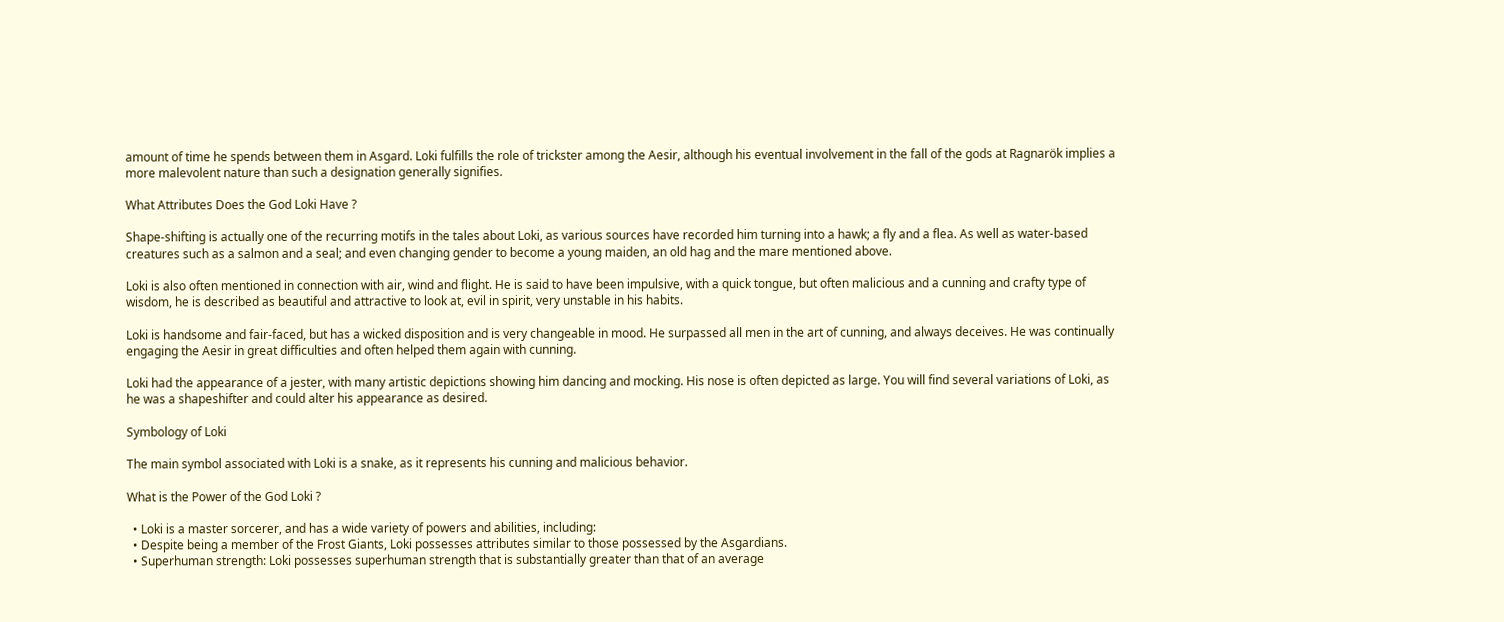amount of time he spends between them in Asgard. Loki fulfills the role of trickster among the Aesir, although his eventual involvement in the fall of the gods at Ragnarök implies a more malevolent nature than such a designation generally signifies.

What Attributes Does the God Loki Have ?

Shape-shifting is actually one of the recurring motifs in the tales about Loki, as various sources have recorded him turning into a hawk; a fly and a flea. As well as water-based creatures such as a salmon and a seal; and even changing gender to become a young maiden, an old hag and the mare mentioned above.

Loki is also often mentioned in connection with air, wind and flight. He is said to have been impulsive, with a quick tongue, but often malicious and a cunning and crafty type of wisdom, he is described as beautiful and attractive to look at, evil in spirit, very unstable in his habits.

Loki is handsome and fair-faced, but has a wicked disposition and is very changeable in mood. He surpassed all men in the art of cunning, and always deceives. He was continually engaging the Aesir in great difficulties and often helped them again with cunning.

Loki had the appearance of a jester, with many artistic depictions showing him dancing and mocking. His nose is often depicted as large. You will find several variations of Loki, as he was a shapeshifter and could alter his appearance as desired.

Symbology of Loki

The main symbol associated with Loki is a snake, as it represents his cunning and malicious behavior.

What is the Power of the God Loki ?

  • Loki is a master sorcerer, and has a wide variety of powers and abilities, including:
  • Despite being a member of the Frost Giants, Loki possesses attributes similar to those possessed by the Asgardians.
  • Superhuman strength: Loki possesses superhuman strength that is substantially greater than that of an average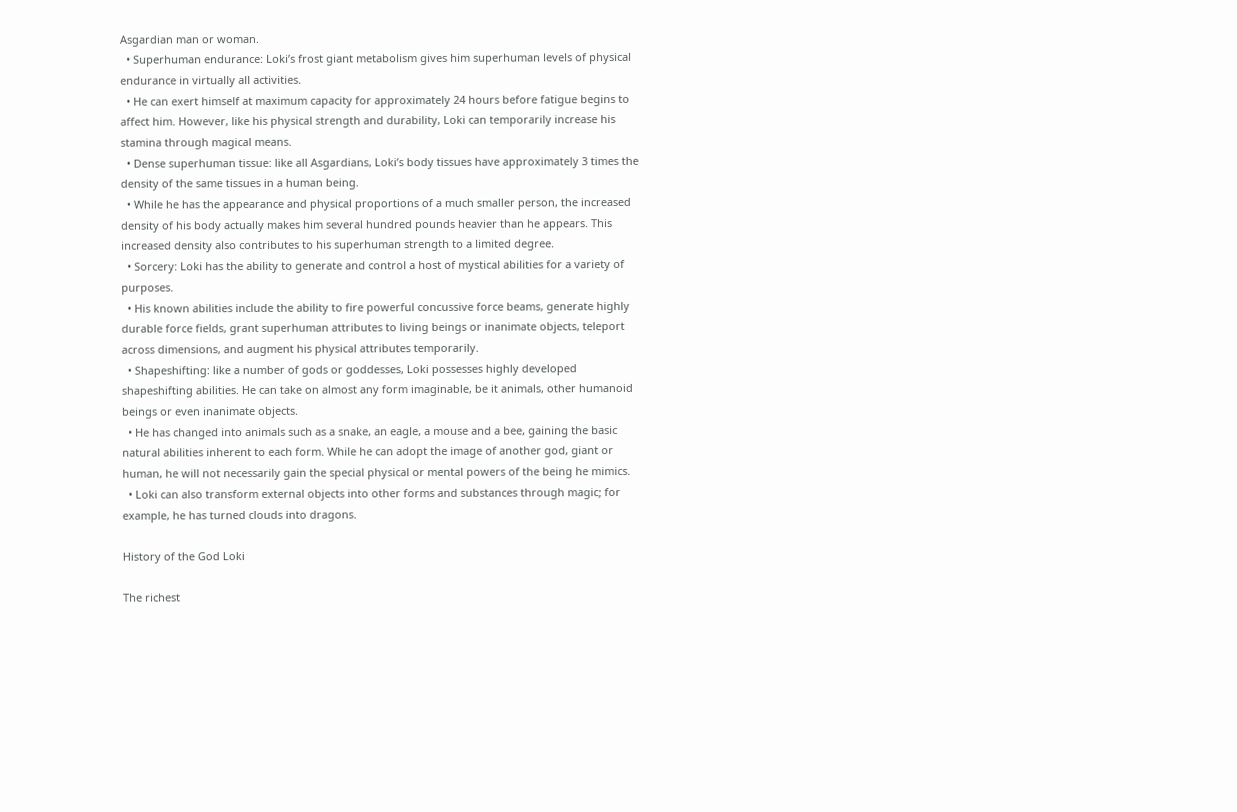Asgardian man or woman.
  • Superhuman endurance: Loki’s frost giant metabolism gives him superhuman levels of physical endurance in virtually all activities.
  • He can exert himself at maximum capacity for approximately 24 hours before fatigue begins to affect him. However, like his physical strength and durability, Loki can temporarily increase his stamina through magical means.
  • Dense superhuman tissue: like all Asgardians, Loki’s body tissues have approximately 3 times the density of the same tissues in a human being.
  • While he has the appearance and physical proportions of a much smaller person, the increased density of his body actually makes him several hundred pounds heavier than he appears. This increased density also contributes to his superhuman strength to a limited degree.
  • Sorcery: Loki has the ability to generate and control a host of mystical abilities for a variety of purposes.
  • His known abilities include the ability to fire powerful concussive force beams, generate highly durable force fields, grant superhuman attributes to living beings or inanimate objects, teleport across dimensions, and augment his physical attributes temporarily.
  • Shapeshifting: like a number of gods or goddesses, Loki possesses highly developed shapeshifting abilities. He can take on almost any form imaginable, be it animals, other humanoid beings or even inanimate objects.
  • He has changed into animals such as a snake, an eagle, a mouse and a bee, gaining the basic natural abilities inherent to each form. While he can adopt the image of another god, giant or human, he will not necessarily gain the special physical or mental powers of the being he mimics.
  • Loki can also transform external objects into other forms and substances through magic; for example, he has turned clouds into dragons.

History of the God Loki

The richest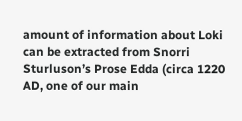amount of information about Loki can be extracted from Snorri Sturluson’s Prose Edda (circa 1220 AD, one of our main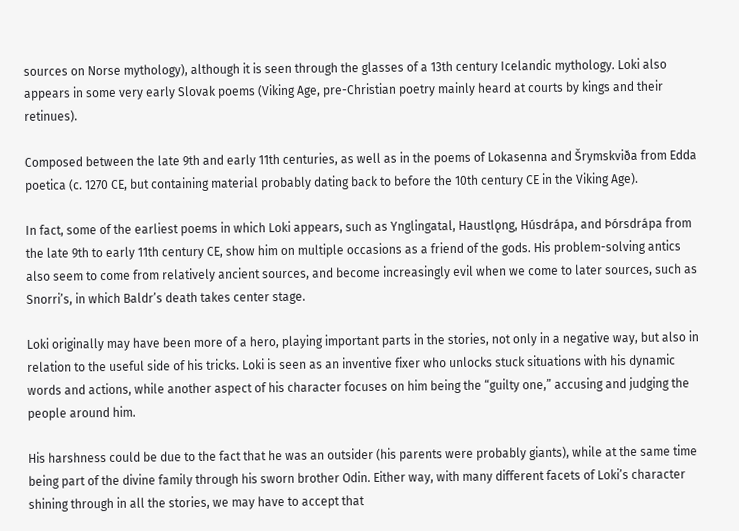sources on Norse mythology), although it is seen through the glasses of a 13th century Icelandic mythology. Loki also appears in some very early Slovak poems (Viking Age, pre-Christian poetry mainly heard at courts by kings and their retinues).

Composed between the late 9th and early 11th centuries, as well as in the poems of Lokasenna and Šrymskviða from Edda poetica (c. 1270 CE, but containing material probably dating back to before the 10th century CE in the Viking Age).

In fact, some of the earliest poems in which Loki appears, such as Ynglingatal, Haustlǫng, Húsdrápa, and Þórsdrápa from the late 9th to early 11th century CE, show him on multiple occasions as a friend of the gods. His problem-solving antics also seem to come from relatively ancient sources, and become increasingly evil when we come to later sources, such as Snorri’s, in which Baldr’s death takes center stage.

Loki originally may have been more of a hero, playing important parts in the stories, not only in a negative way, but also in relation to the useful side of his tricks. Loki is seen as an inventive fixer who unlocks stuck situations with his dynamic words and actions, while another aspect of his character focuses on him being the “guilty one,” accusing and judging the people around him.

His harshness could be due to the fact that he was an outsider (his parents were probably giants), while at the same time being part of the divine family through his sworn brother Odin. Either way, with many different facets of Loki’s character shining through in all the stories, we may have to accept that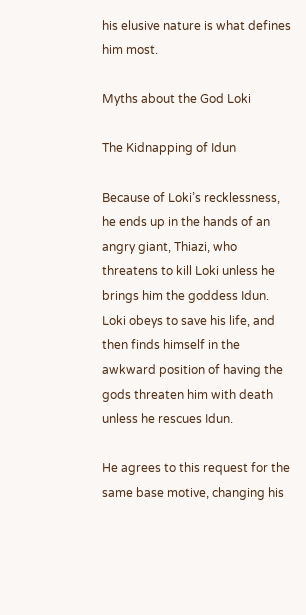his elusive nature is what defines him most.

Myths about the God Loki

The Kidnapping of Idun

Because of Loki’s recklessness, he ends up in the hands of an angry giant, Thiazi, who threatens to kill Loki unless he brings him the goddess Idun. Loki obeys to save his life, and then finds himself in the awkward position of having the gods threaten him with death unless he rescues Idun.

He agrees to this request for the same base motive, changing his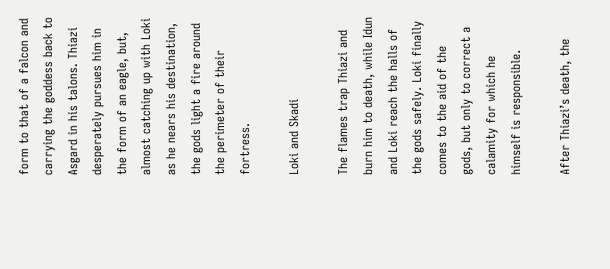form to that of a falcon and carrying the goddess back to Asgard in his talons. Thiazi desperately pursues him in the form of an eagle, but, almost catching up with Loki as he nears his destination, the gods light a fire around the perimeter of their fortress.

Loki and Skadi

The flames trap Thiazi and burn him to death, while Idun and Loki reach the halls of the gods safely. Loki finally comes to the aid of the gods, but only to correct a calamity for which he himself is responsible.

After Thiazi’s death, the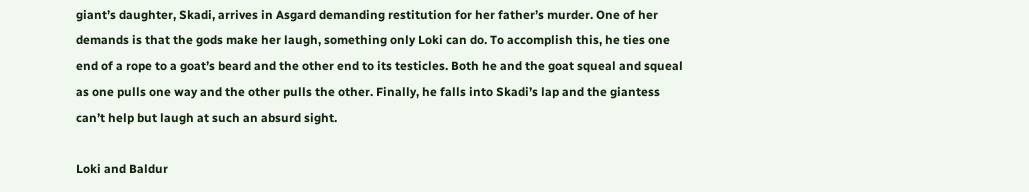giant’s daughter, Skadi, arrives in Asgard demanding restitution for her father’s murder. One of her demands is that the gods make her laugh, something only Loki can do. To accomplish this, he ties one end of a rope to a goat’s beard and the other end to its testicles. Both he and the goat squeal and squeal as one pulls one way and the other pulls the other. Finally, he falls into Skadi’s lap and the giantess can’t help but laugh at such an absurd sight.

Loki and Baldur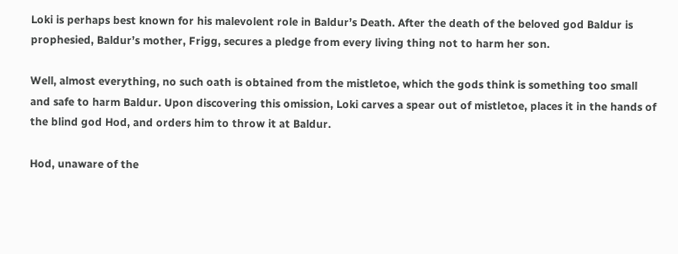Loki is perhaps best known for his malevolent role in Baldur’s Death. After the death of the beloved god Baldur is prophesied, Baldur’s mother, Frigg, secures a pledge from every living thing not to harm her son.

Well, almost everything, no such oath is obtained from the mistletoe, which the gods think is something too small and safe to harm Baldur. Upon discovering this omission, Loki carves a spear out of mistletoe, places it in the hands of the blind god Hod, and orders him to throw it at Baldur.

Hod, unaware of the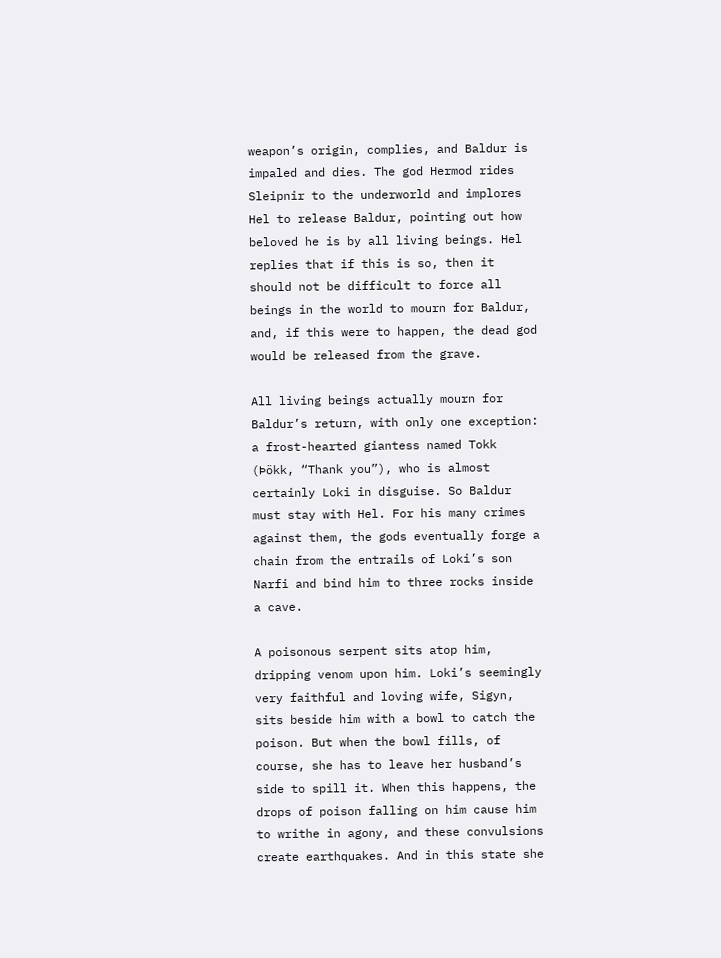weapon’s origin, complies, and Baldur is impaled and dies. The god Hermod rides Sleipnir to the underworld and implores Hel to release Baldur, pointing out how beloved he is by all living beings. Hel replies that if this is so, then it should not be difficult to force all beings in the world to mourn for Baldur, and, if this were to happen, the dead god would be released from the grave.

All living beings actually mourn for Baldur’s return, with only one exception: a frost-hearted giantess named Tokk (Þökk, “Thank you”), who is almost certainly Loki in disguise. So Baldur must stay with Hel. For his many crimes against them, the gods eventually forge a chain from the entrails of Loki’s son Narfi and bind him to three rocks inside a cave.

A poisonous serpent sits atop him, dripping venom upon him. Loki’s seemingly very faithful and loving wife, Sigyn, sits beside him with a bowl to catch the poison. But when the bowl fills, of course, she has to leave her husband’s side to spill it. When this happens, the drops of poison falling on him cause him to writhe in agony, and these convulsions create earthquakes. And in this state she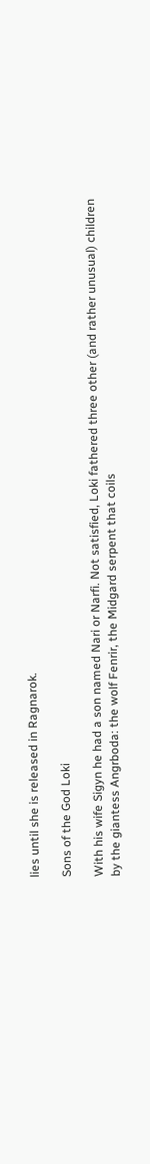lies until she is released in Ragnarok.

Sons of the God Loki

With his wife Sigyn he had a son named Nari or Narfi. Not satisfied, Loki fathered three other (and rather unusual) children by the giantess Angrboda: the wolf Fenrir, the Midgard serpent that coils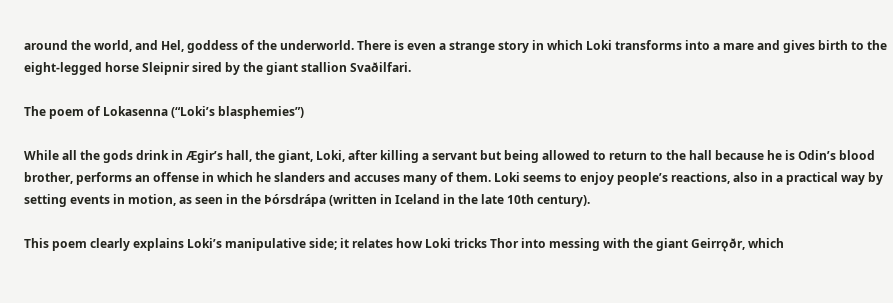around the world, and Hel, goddess of the underworld. There is even a strange story in which Loki transforms into a mare and gives birth to the eight-legged horse Sleipnir sired by the giant stallion Svaðilfari.

The poem of Lokasenna (“Loki’s blasphemies”)

While all the gods drink in Ægir’s hall, the giant, Loki, after killing a servant but being allowed to return to the hall because he is Odin’s blood brother, performs an offense in which he slanders and accuses many of them. Loki seems to enjoy people’s reactions, also in a practical way by setting events in motion, as seen in the Þórsdrápa (written in Iceland in the late 10th century).

This poem clearly explains Loki’s manipulative side; it relates how Loki tricks Thor into messing with the giant Geirrǫðr, which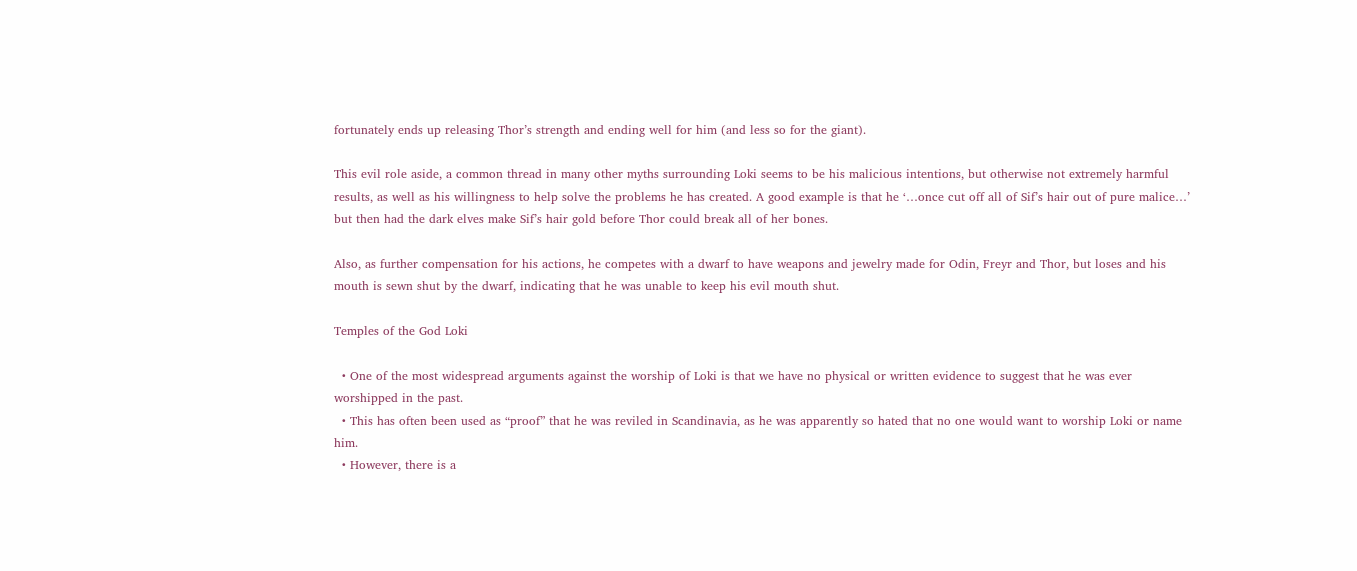fortunately ends up releasing Thor’s strength and ending well for him (and less so for the giant).

This evil role aside, a common thread in many other myths surrounding Loki seems to be his malicious intentions, but otherwise not extremely harmful results, as well as his willingness to help solve the problems he has created. A good example is that he ‘…once cut off all of Sif’s hair out of pure malice…’ but then had the dark elves make Sif’s hair gold before Thor could break all of her bones.

Also, as further compensation for his actions, he competes with a dwarf to have weapons and jewelry made for Odin, Freyr and Thor, but loses and his mouth is sewn shut by the dwarf, indicating that he was unable to keep his evil mouth shut.

Temples of the God Loki

  • One of the most widespread arguments against the worship of Loki is that we have no physical or written evidence to suggest that he was ever worshipped in the past.
  • This has often been used as “proof” that he was reviled in Scandinavia, as he was apparently so hated that no one would want to worship Loki or name him.
  • However, there is a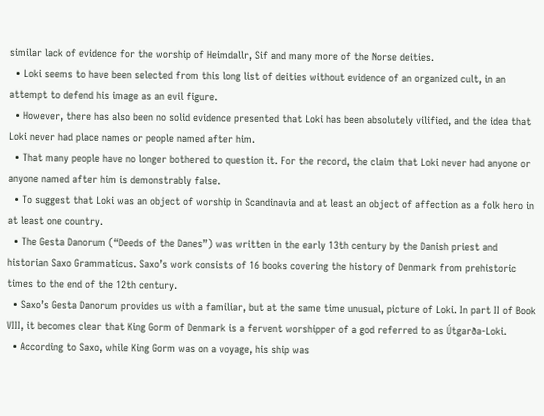similar lack of evidence for the worship of Heimdallr, Sif and many more of the Norse deities.
  • Loki seems to have been selected from this long list of deities without evidence of an organized cult, in an attempt to defend his image as an evil figure.
  • However, there has also been no solid evidence presented that Loki has been absolutely vilified, and the idea that Loki never had place names or people named after him.
  • That many people have no longer bothered to question it. For the record, the claim that Loki never had anyone or anyone named after him is demonstrably false.
  • To suggest that Loki was an object of worship in Scandinavia and at least an object of affection as a folk hero in at least one country.
  • The Gesta Danorum (“Deeds of the Danes”) was written in the early 13th century by the Danish priest and historian Saxo Grammaticus. Saxo’s work consists of 16 books covering the history of Denmark from prehistoric times to the end of the 12th century.
  • Saxo’s Gesta Danorum provides us with a familiar, but at the same time unusual, picture of Loki. In part II of Book VIII, it becomes clear that King Gorm of Denmark is a fervent worshipper of a god referred to as Útgarða-Loki.
  • According to Saxo, while King Gorm was on a voyage, his ship was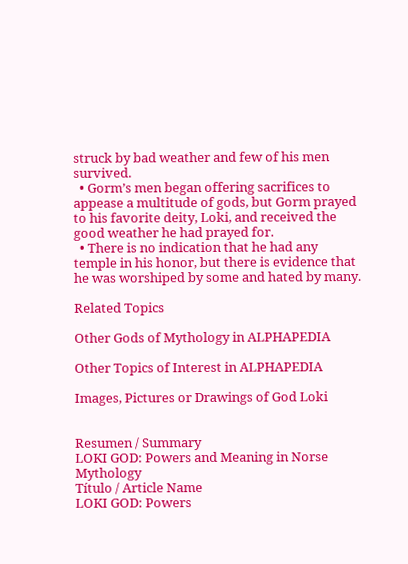struck by bad weather and few of his men survived.
  • Gorm’s men began offering sacrifices to appease a multitude of gods, but Gorm prayed to his favorite deity, Loki, and received the good weather he had prayed for.
  • There is no indication that he had any temple in his honor, but there is evidence that he was worshiped by some and hated by many.

Related Topics

Other Gods of Mythology in ALPHAPEDIA

Other Topics of Interest in ALPHAPEDIA

Images, Pictures or Drawings of God Loki


Resumen / Summary
LOKI GOD: Powers and Meaning in Norse Mythology
Título / Article Name
LOKI GOD: Powers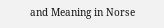and Meaning in Norse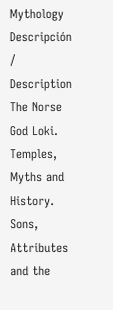Mythology
Descripción / Description
The Norse God Loki. Temples, Myths and History. Sons, Attributes and the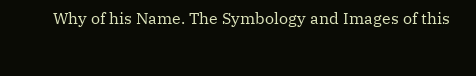Why of his Name. The Symbology and Images of this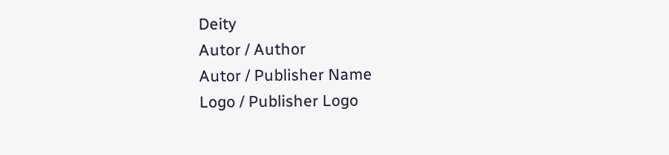Deity
Autor / Author
Autor / Publisher Name
Logo / Publisher Logo